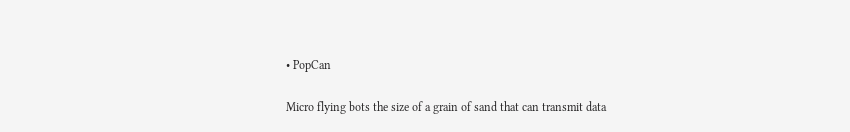• PopCan

Micro flying bots the size of a grain of sand that can transmit data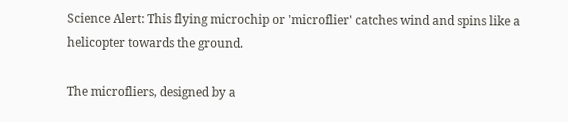Science Alert: This flying microchip or 'microflier' catches wind and spins like a helicopter towards the ground.

The microfliers, designed by a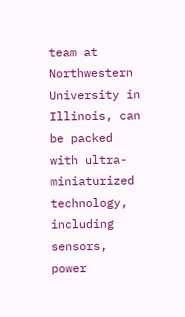team at Northwestern University in Illinois, can be packed with ultra-miniaturized technology, including sensors, power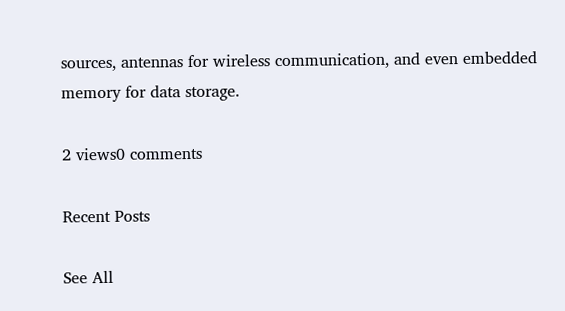sources, antennas for wireless communication, and even embedded memory for data storage.

2 views0 comments

Recent Posts

See All